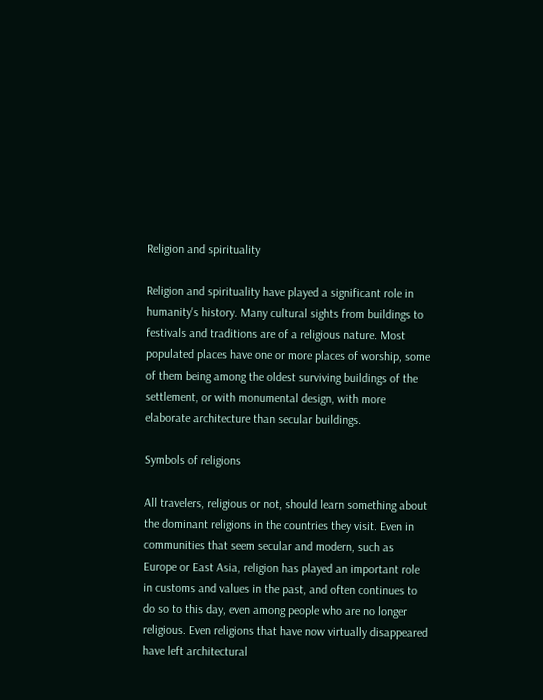Religion and spirituality

Religion and spirituality have played a significant role in humanity's history. Many cultural sights from buildings to festivals and traditions are of a religious nature. Most populated places have one or more places of worship, some of them being among the oldest surviving buildings of the settlement, or with monumental design, with more elaborate architecture than secular buildings.

Symbols of religions

All travelers, religious or not, should learn something about the dominant religions in the countries they visit. Even in communities that seem secular and modern, such as Europe or East Asia, religion has played an important role in customs and values in the past, and often continues to do so to this day, even among people who are no longer religious. Even religions that have now virtually disappeared have left architectural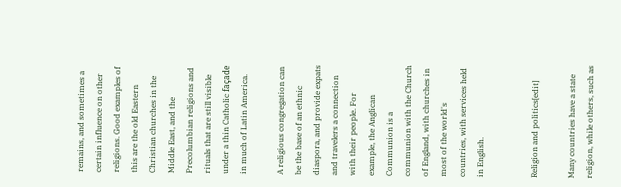remains, and sometimes a certain influence on other religions. Good examples of this are the old Eastern Christian churches in the Middle East, and the Precolumbian religions and rituals that are still visible under a thin Catholic façade in much of Latin America.

A religious congregation can be the base of an ethnic diaspora, and provide expats and travelers a connection with their people. For example, the Anglican Communion is a communion with the Church of England, with churches in most of the world's countries, with services held in English.


Religion and politics[edit]

Many countries have a state religion, while others, such as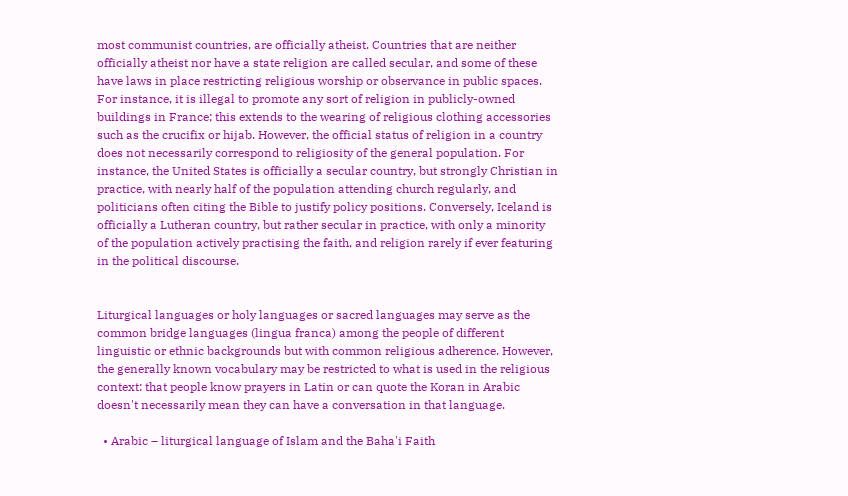most communist countries, are officially atheist. Countries that are neither officially atheist nor have a state religion are called secular, and some of these have laws in place restricting religious worship or observance in public spaces. For instance, it is illegal to promote any sort of religion in publicly-owned buildings in France; this extends to the wearing of religious clothing accessories such as the crucifix or hijab. However, the official status of religion in a country does not necessarily correspond to religiosity of the general population. For instance, the United States is officially a secular country, but strongly Christian in practice, with nearly half of the population attending church regularly, and politicians often citing the Bible to justify policy positions. Conversely, Iceland is officially a Lutheran country, but rather secular in practice, with only a minority of the population actively practising the faith, and religion rarely if ever featuring in the political discourse.


Liturgical languages or holy languages or sacred languages may serve as the common bridge languages (lingua franca) among the people of different linguistic or ethnic backgrounds but with common religious adherence. However, the generally known vocabulary may be restricted to what is used in the religious context: that people know prayers in Latin or can quote the Koran in Arabic doesn't necessarily mean they can have a conversation in that language.

  • Arabic – liturgical language of Islam and the Baha'i Faith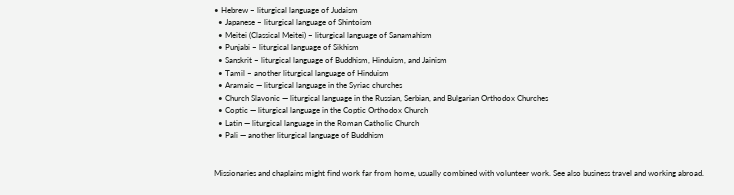• Hebrew – liturgical language of Judaism
  • Japanese – liturgical language of Shintoism
  • Meitei (Classical Meitei) – liturgical language of Sanamahism
  • Punjabi – liturgical language of Sikhism
  • Sanskrit – liturgical language of Buddhism, Hinduism, and Jainism
  • Tamil – another liturgical language of Hinduism
  • Aramaic — liturgical language in the Syriac churches
  • Church Slavonic — liturgical language in the Russian, Serbian, and Bulgarian Orthodox Churches
  • Coptic — liturgical language in the Coptic Orthodox Church
  • Latin — liturgical language in the Roman Catholic Church
  • Pali — another liturgical language of Buddhism


Missionaries and chaplains might find work far from home, usually combined with volunteer work. See also business travel and working abroad.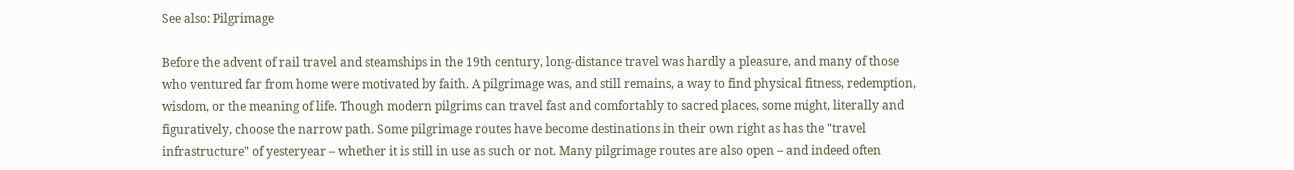See also: Pilgrimage

Before the advent of rail travel and steamships in the 19th century, long-distance travel was hardly a pleasure, and many of those who ventured far from home were motivated by faith. A pilgrimage was, and still remains, a way to find physical fitness, redemption, wisdom, or the meaning of life. Though modern pilgrims can travel fast and comfortably to sacred places, some might, literally and figuratively, choose the narrow path. Some pilgrimage routes have become destinations in their own right as has the "travel infrastructure" of yesteryear – whether it is still in use as such or not. Many pilgrimage routes are also open – and indeed often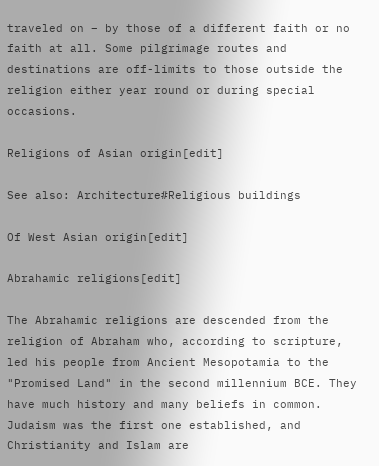traveled on – by those of a different faith or no faith at all. Some pilgrimage routes and destinations are off-limits to those outside the religion either year round or during special occasions.

Religions of Asian origin[edit]

See also: Architecture#Religious buildings

Of West Asian origin[edit]

Abrahamic religions[edit]

The Abrahamic religions are descended from the religion of Abraham who, according to scripture, led his people from Ancient Mesopotamia to the "Promised Land" in the second millennium BCE. They have much history and many beliefs in common. Judaism was the first one established, and Christianity and Islam are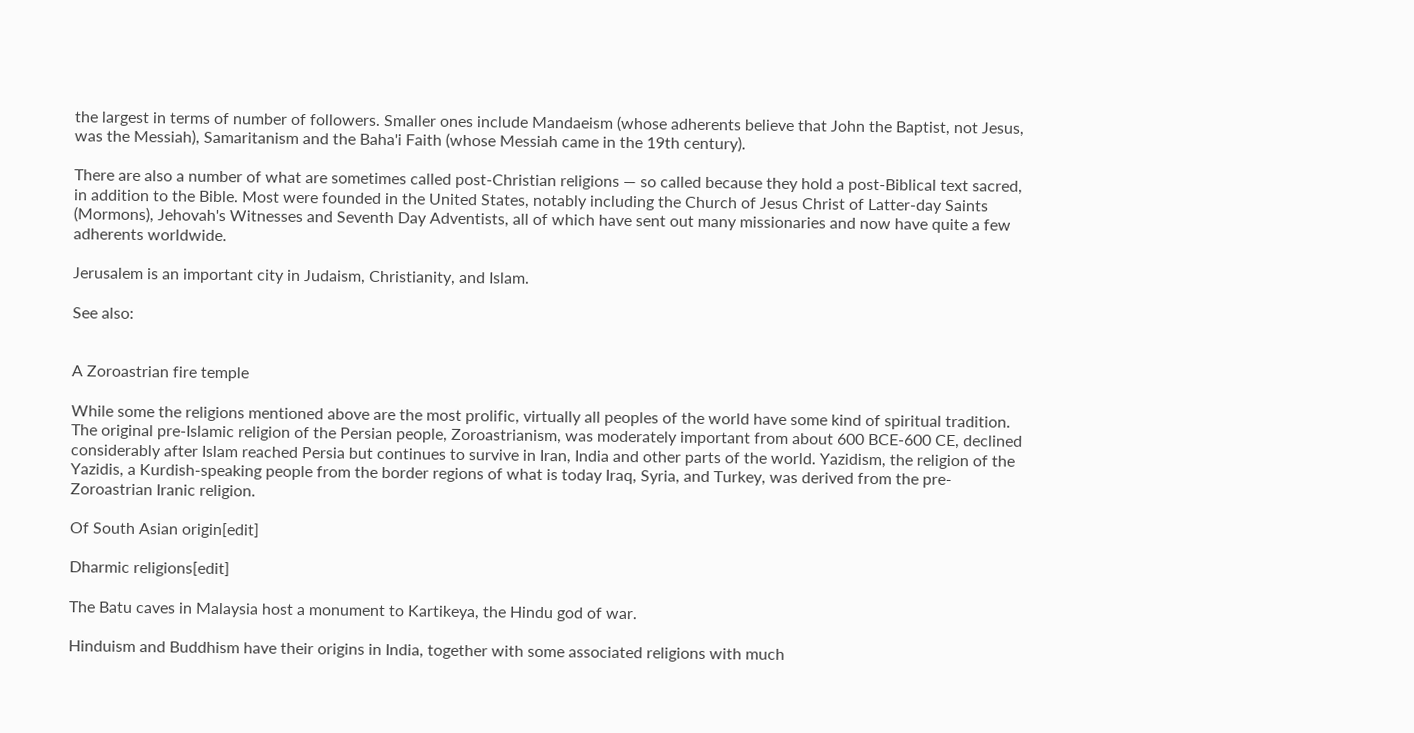the largest in terms of number of followers. Smaller ones include Mandaeism (whose adherents believe that John the Baptist, not Jesus, was the Messiah), Samaritanism and the Baha'i Faith (whose Messiah came in the 19th century).

There are also a number of what are sometimes called post-Christian religions — so called because they hold a post-Biblical text sacred, in addition to the Bible. Most were founded in the United States, notably including the Church of Jesus Christ of Latter-day Saints (Mormons), Jehovah's Witnesses and Seventh Day Adventists, all of which have sent out many missionaries and now have quite a few adherents worldwide.

Jerusalem is an important city in Judaism, Christianity, and Islam.

See also:


A Zoroastrian fire temple

While some the religions mentioned above are the most prolific, virtually all peoples of the world have some kind of spiritual tradition. The original pre-Islamic religion of the Persian people, Zoroastrianism, was moderately important from about 600 BCE-600 CE, declined considerably after Islam reached Persia but continues to survive in Iran, India and other parts of the world. Yazidism, the religion of the Yazidis, a Kurdish-speaking people from the border regions of what is today Iraq, Syria, and Turkey, was derived from the pre-Zoroastrian Iranic religion.

Of South Asian origin[edit]

Dharmic religions[edit]

The Batu caves in Malaysia host a monument to Kartikeya, the Hindu god of war.

Hinduism and Buddhism have their origins in India, together with some associated religions with much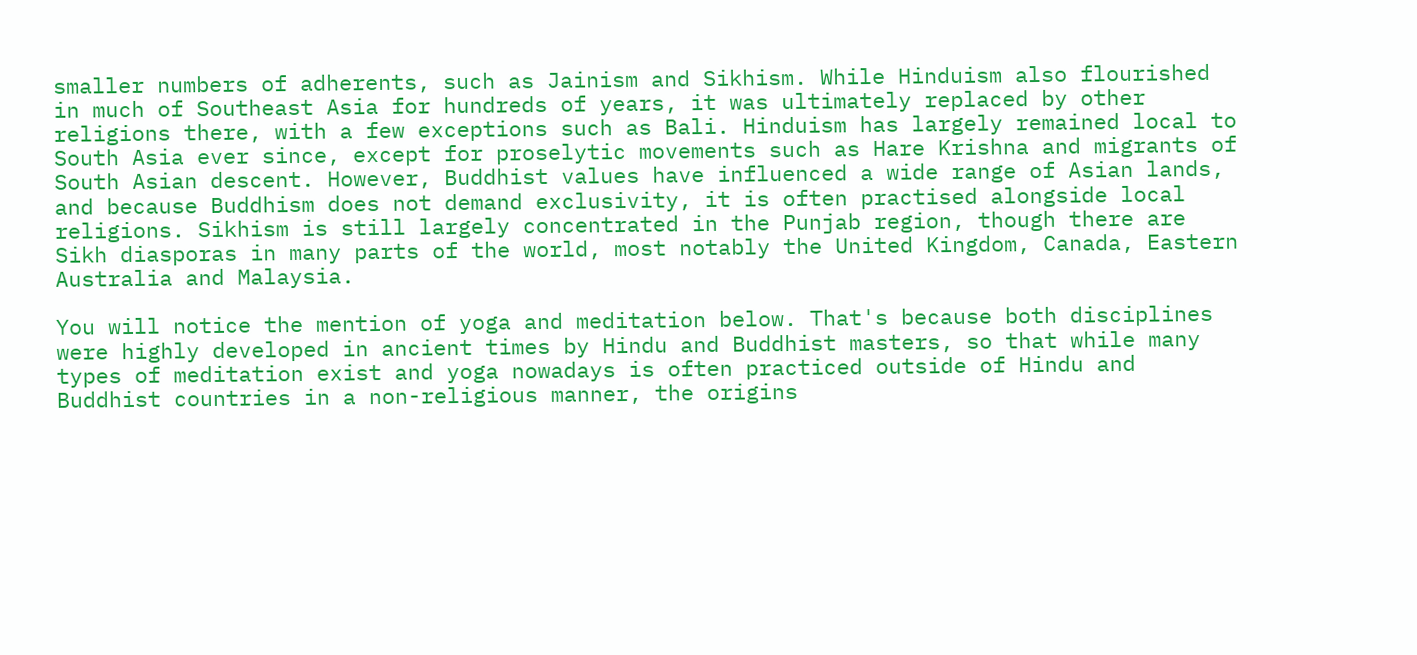smaller numbers of adherents, such as Jainism and Sikhism. While Hinduism also flourished in much of Southeast Asia for hundreds of years, it was ultimately replaced by other religions there, with a few exceptions such as Bali. Hinduism has largely remained local to South Asia ever since, except for proselytic movements such as Hare Krishna and migrants of South Asian descent. However, Buddhist values have influenced a wide range of Asian lands, and because Buddhism does not demand exclusivity, it is often practised alongside local religions. Sikhism is still largely concentrated in the Punjab region, though there are Sikh diasporas in many parts of the world, most notably the United Kingdom, Canada, Eastern Australia and Malaysia.

You will notice the mention of yoga and meditation below. That's because both disciplines were highly developed in ancient times by Hindu and Buddhist masters, so that while many types of meditation exist and yoga nowadays is often practiced outside of Hindu and Buddhist countries in a non-religious manner, the origins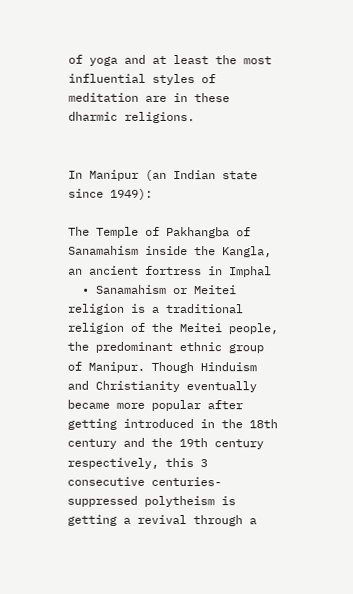of yoga and at least the most influential styles of meditation are in these dharmic religions.


In Manipur (an Indian state since 1949):

The Temple of Pakhangba of Sanamahism inside the Kangla, an ancient fortress in Imphal
  • Sanamahism or Meitei religion is a traditional religion of the Meitei people, the predominant ethnic group of Manipur. Though Hinduism and Christianity eventually became more popular after getting introduced in the 18th century and the 19th century respectively, this 3 consecutive centuries-suppressed polytheism is getting a revival through a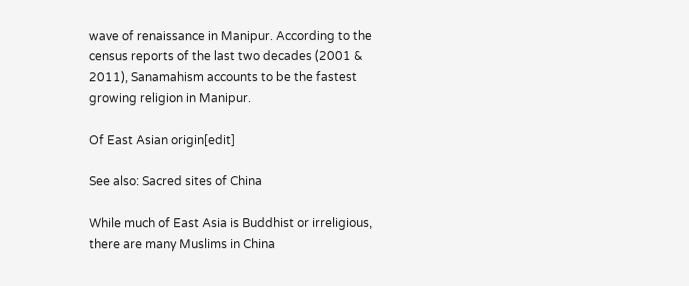wave of renaissance in Manipur. According to the census reports of the last two decades (2001 & 2011), Sanamahism accounts to be the fastest growing religion in Manipur.

Of East Asian origin[edit]

See also: Sacred sites of China

While much of East Asia is Buddhist or irreligious, there are many Muslims in China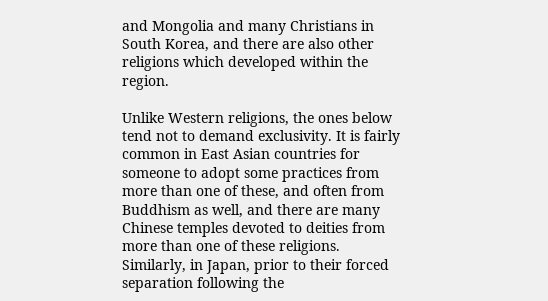and Mongolia and many Christians in South Korea, and there are also other religions which developed within the region.

Unlike Western religions, the ones below tend not to demand exclusivity. It is fairly common in East Asian countries for someone to adopt some practices from more than one of these, and often from Buddhism as well, and there are many Chinese temples devoted to deities from more than one of these religions. Similarly, in Japan, prior to their forced separation following the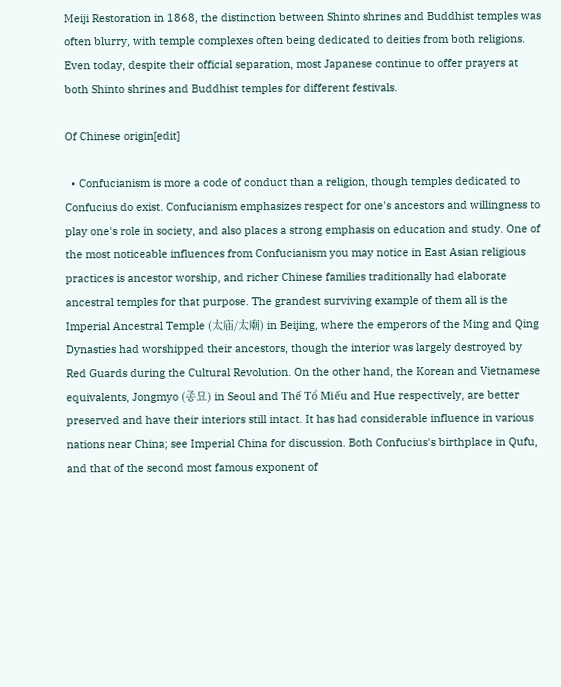Meiji Restoration in 1868, the distinction between Shinto shrines and Buddhist temples was often blurry, with temple complexes often being dedicated to deities from both religions. Even today, despite their official separation, most Japanese continue to offer prayers at both Shinto shrines and Buddhist temples for different festivals.

Of Chinese origin[edit]

  • Confucianism is more a code of conduct than a religion, though temples dedicated to Confucius do exist. Confucianism emphasizes respect for one's ancestors and willingness to play one's role in society, and also places a strong emphasis on education and study. One of the most noticeable influences from Confucianism you may notice in East Asian religious practices is ancestor worship, and richer Chinese families traditionally had elaborate ancestral temples for that purpose. The grandest surviving example of them all is the Imperial Ancestral Temple (太庙/太廟) in Beijing, where the emperors of the Ming and Qing Dynasties had worshipped their ancestors, though the interior was largely destroyed by Red Guards during the Cultural Revolution. On the other hand, the Korean and Vietnamese equivalents, Jongmyo (종묘) in Seoul and Thế Tổ Miếu and Hue respectively, are better preserved and have their interiors still intact. It has had considerable influence in various nations near China; see Imperial China for discussion. Both Confucius's birthplace in Qufu, and that of the second most famous exponent of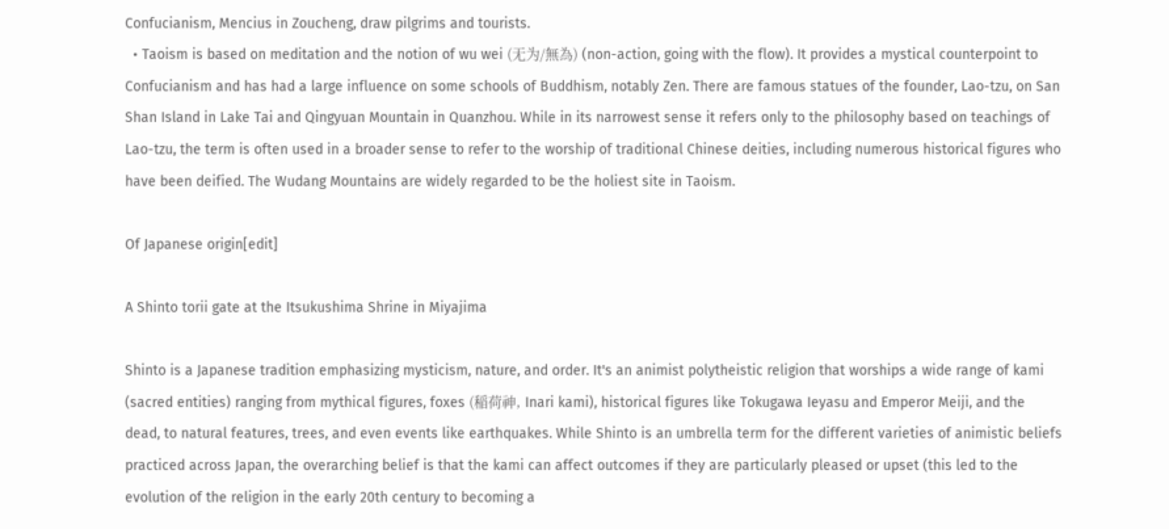Confucianism, Mencius in Zoucheng, draw pilgrims and tourists.
  • Taoism is based on meditation and the notion of wu wei (无为/無為) (non-action, going with the flow). It provides a mystical counterpoint to Confucianism and has had a large influence on some schools of Buddhism, notably Zen. There are famous statues of the founder, Lao-tzu, on San Shan Island in Lake Tai and Qingyuan Mountain in Quanzhou. While in its narrowest sense it refers only to the philosophy based on teachings of Lao-tzu, the term is often used in a broader sense to refer to the worship of traditional Chinese deities, including numerous historical figures who have been deified. The Wudang Mountains are widely regarded to be the holiest site in Taoism.

Of Japanese origin[edit]

A Shinto torii gate at the Itsukushima Shrine in Miyajima

Shinto is a Japanese tradition emphasizing mysticism, nature, and order. It's an animist polytheistic religion that worships a wide range of kami (sacred entities) ranging from mythical figures, foxes (稲荷神, Inari kami), historical figures like Tokugawa Ieyasu and Emperor Meiji, and the dead, to natural features, trees, and even events like earthquakes. While Shinto is an umbrella term for the different varieties of animistic beliefs practiced across Japan, the overarching belief is that the kami can affect outcomes if they are particularly pleased or upset (this led to the evolution of the religion in the early 20th century to becoming a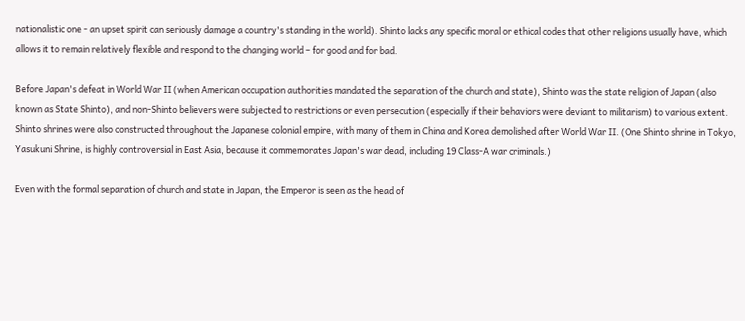nationalistic one - an upset spirit can seriously damage a country's standing in the world). Shinto lacks any specific moral or ethical codes that other religions usually have, which allows it to remain relatively flexible and respond to the changing world – for good and for bad.

Before Japan's defeat in World War II (when American occupation authorities mandated the separation of the church and state), Shinto was the state religion of Japan (also known as State Shinto), and non-Shinto believers were subjected to restrictions or even persecution (especially if their behaviors were deviant to militarism) to various extent. Shinto shrines were also constructed throughout the Japanese colonial empire, with many of them in China and Korea demolished after World War II. (One Shinto shrine in Tokyo, Yasukuni Shrine, is highly controversial in East Asia, because it commemorates Japan's war dead, including 19 Class-A war criminals.)

Even with the formal separation of church and state in Japan, the Emperor is seen as the head of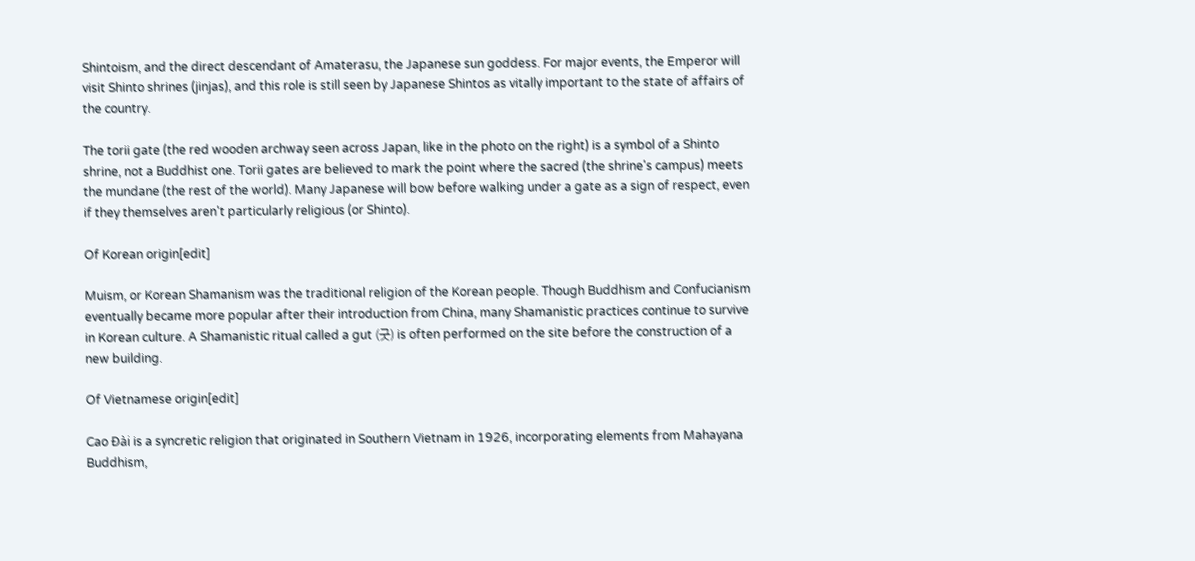Shintoism, and the direct descendant of Amaterasu, the Japanese sun goddess. For major events, the Emperor will visit Shinto shrines (jinjas), and this role is still seen by Japanese Shintos as vitally important to the state of affairs of the country.

The torii gate (the red wooden archway seen across Japan, like in the photo on the right) is a symbol of a Shinto shrine, not a Buddhist one. Torii gates are believed to mark the point where the sacred (the shrine's campus) meets the mundane (the rest of the world). Many Japanese will bow before walking under a gate as a sign of respect, even if they themselves aren't particularly religious (or Shinto).

Of Korean origin[edit]

Muism, or Korean Shamanism was the traditional religion of the Korean people. Though Buddhism and Confucianism eventually became more popular after their introduction from China, many Shamanistic practices continue to survive in Korean culture. A Shamanistic ritual called a gut (굿) is often performed on the site before the construction of a new building.

Of Vietnamese origin[edit]

Cao Đài is a syncretic religion that originated in Southern Vietnam in 1926, incorporating elements from Mahayana Buddhism,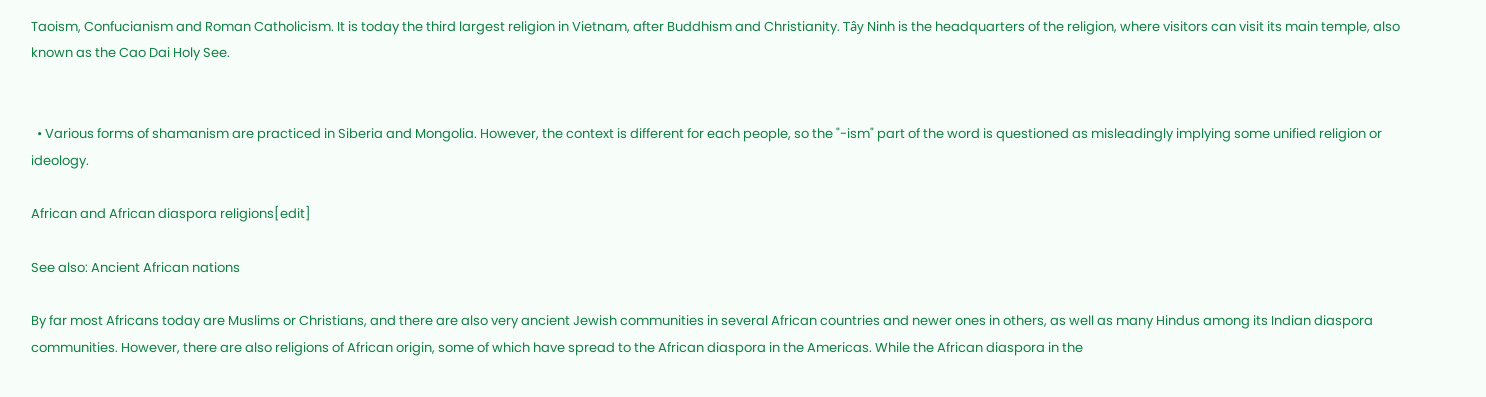Taoism, Confucianism and Roman Catholicism. It is today the third largest religion in Vietnam, after Buddhism and Christianity. Tây Ninh is the headquarters of the religion, where visitors can visit its main temple, also known as the Cao Dai Holy See.


  • Various forms of shamanism are practiced in Siberia and Mongolia. However, the context is different for each people, so the "-ism" part of the word is questioned as misleadingly implying some unified religion or ideology.

African and African diaspora religions[edit]

See also: Ancient African nations

By far most Africans today are Muslims or Christians, and there are also very ancient Jewish communities in several African countries and newer ones in others, as well as many Hindus among its Indian diaspora communities. However, there are also religions of African origin, some of which have spread to the African diaspora in the Americas. While the African diaspora in the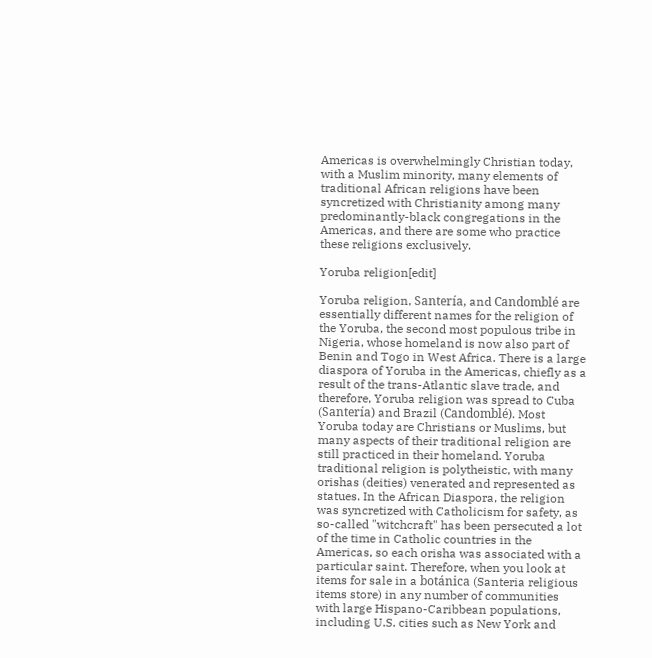Americas is overwhelmingly Christian today, with a Muslim minority, many elements of traditional African religions have been syncretized with Christianity among many predominantly-black congregations in the Americas, and there are some who practice these religions exclusively.

Yoruba religion[edit]

Yoruba religion, Santería, and Candomblé are essentially different names for the religion of the Yoruba, the second most populous tribe in Nigeria, whose homeland is now also part of Benin and Togo in West Africa. There is a large diaspora of Yoruba in the Americas, chiefly as a result of the trans-Atlantic slave trade, and therefore, Yoruba religion was spread to Cuba (Santería) and Brazil (Candomblé). Most Yoruba today are Christians or Muslims, but many aspects of their traditional religion are still practiced in their homeland. Yoruba traditional religion is polytheistic, with many orishas (deities) venerated and represented as statues. In the African Diaspora, the religion was syncretized with Catholicism for safety, as so-called "witchcraft" has been persecuted a lot of the time in Catholic countries in the Americas, so each orisha was associated with a particular saint. Therefore, when you look at items for sale in a botánica (Santeria religious items store) in any number of communities with large Hispano-Caribbean populations, including U.S. cities such as New York and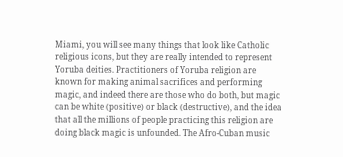Miami, you will see many things that look like Catholic religious icons, but they are really intended to represent Yoruba deities. Practitioners of Yoruba religion are known for making animal sacrifices and performing magic, and indeed there are those who do both, but magic can be white (positive) or black (destructive), and the idea that all the millions of people practicing this religion are doing black magic is unfounded. The Afro-Cuban music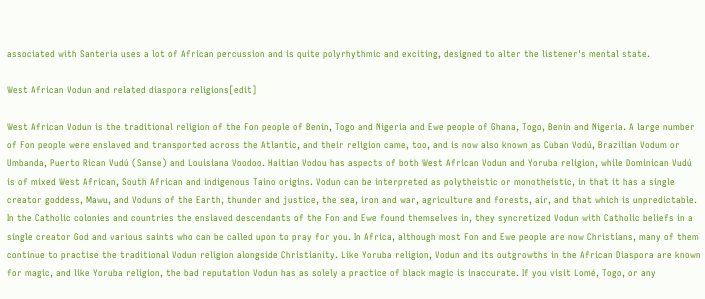associated with Santeria uses a lot of African percussion and is quite polyrhythmic and exciting, designed to alter the listener's mental state.

West African Vodun and related diaspora religions[edit]

West African Vodun is the traditional religion of the Fon people of Benin, Togo and Nigeria and Ewe people of Ghana, Togo, Benin and Nigeria. A large number of Fon people were enslaved and transported across the Atlantic, and their religion came, too, and is now also known as Cuban Vodú, Brazilian Vodum or Umbanda, Puerto Rican Vudú (Sanse) and Louisiana Voodoo. Haitian Vodou has aspects of both West African Vodun and Yoruba religion, while Dominican Vudú is of mixed West African, South African and indigenous Taino origins. Vodun can be interpreted as polytheistic or monotheistic, in that it has a single creator goddess, Mawu, and Voduns of the Earth, thunder and justice, the sea, iron and war, agriculture and forests, air, and that which is unpredictable. In the Catholic colonies and countries the enslaved descendants of the Fon and Ewe found themselves in, they syncretized Vodun with Catholic beliefs in a single creator God and various saints who can be called upon to pray for you. In Africa, although most Fon and Ewe people are now Christians, many of them continue to practise the traditional Vodun religion alongside Christianity. Like Yoruba religion, Vodun and its outgrowths in the African Diaspora are known for magic, and like Yoruba religion, the bad reputation Vodun has as solely a practice of black magic is inaccurate. If you visit Lomé, Togo, or any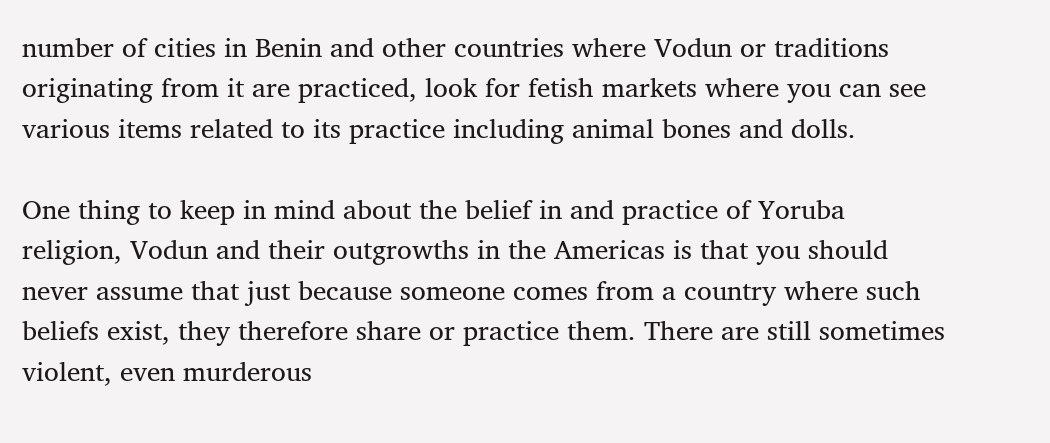number of cities in Benin and other countries where Vodun or traditions originating from it are practiced, look for fetish markets where you can see various items related to its practice including animal bones and dolls.

One thing to keep in mind about the belief in and practice of Yoruba religion, Vodun and their outgrowths in the Americas is that you should never assume that just because someone comes from a country where such beliefs exist, they therefore share or practice them. There are still sometimes violent, even murderous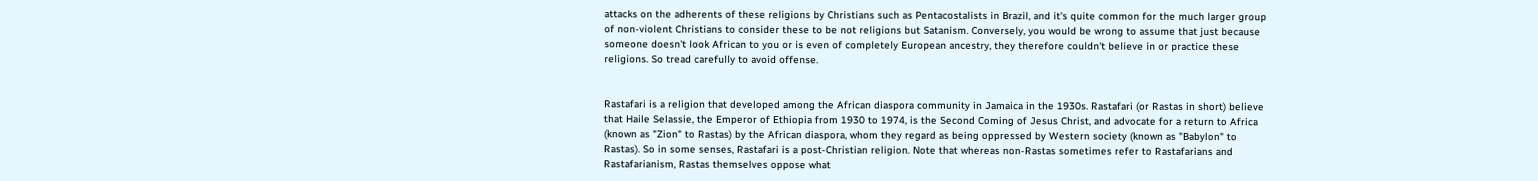attacks on the adherents of these religions by Christians such as Pentacostalists in Brazil, and it's quite common for the much larger group of non-violent Christians to consider these to be not religions but Satanism. Conversely, you would be wrong to assume that just because someone doesn't look African to you or is even of completely European ancestry, they therefore couldn't believe in or practice these religions. So tread carefully to avoid offense.


Rastafari is a religion that developed among the African diaspora community in Jamaica in the 1930s. Rastafari (or Rastas in short) believe that Haile Selassie, the Emperor of Ethiopia from 1930 to 1974, is the Second Coming of Jesus Christ, and advocate for a return to Africa (known as "Zion" to Rastas) by the African diaspora, whom they regard as being oppressed by Western society (known as "Babylon" to Rastas). So in some senses, Rastafari is a post-Christian religion. Note that whereas non-Rastas sometimes refer to Rastafarians and Rastafarianism, Rastas themselves oppose what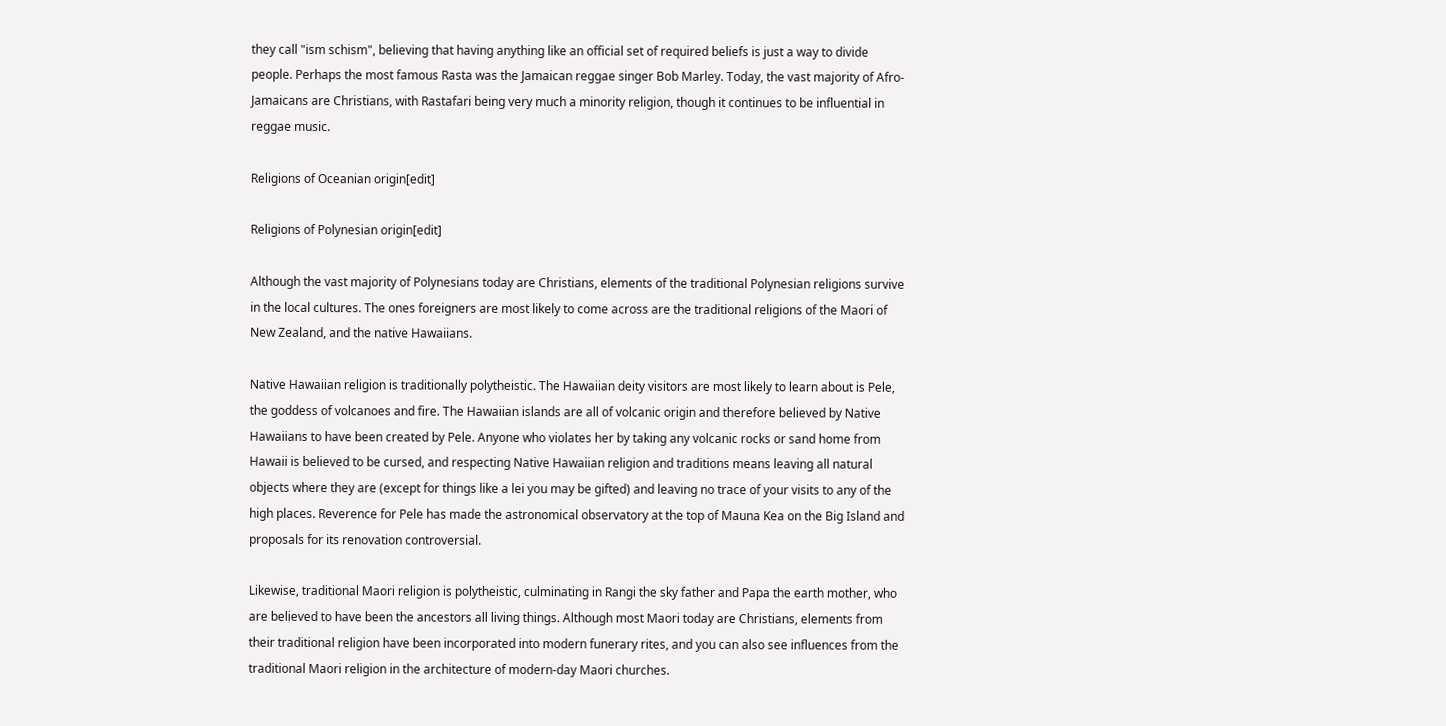they call "ism schism", believing that having anything like an official set of required beliefs is just a way to divide people. Perhaps the most famous Rasta was the Jamaican reggae singer Bob Marley. Today, the vast majority of Afro-Jamaicans are Christians, with Rastafari being very much a minority religion, though it continues to be influential in reggae music.

Religions of Oceanian origin[edit]

Religions of Polynesian origin[edit]

Although the vast majority of Polynesians today are Christians, elements of the traditional Polynesian religions survive in the local cultures. The ones foreigners are most likely to come across are the traditional religions of the Maori of New Zealand, and the native Hawaiians.

Native Hawaiian religion is traditionally polytheistic. The Hawaiian deity visitors are most likely to learn about is Pele, the goddess of volcanoes and fire. The Hawaiian islands are all of volcanic origin and therefore believed by Native Hawaiians to have been created by Pele. Anyone who violates her by taking any volcanic rocks or sand home from Hawaii is believed to be cursed, and respecting Native Hawaiian religion and traditions means leaving all natural objects where they are (except for things like a lei you may be gifted) and leaving no trace of your visits to any of the high places. Reverence for Pele has made the astronomical observatory at the top of Mauna Kea on the Big Island and proposals for its renovation controversial.

Likewise, traditional Maori religion is polytheistic, culminating in Rangi the sky father and Papa the earth mother, who are believed to have been the ancestors all living things. Although most Maori today are Christians, elements from their traditional religion have been incorporated into modern funerary rites, and you can also see influences from the traditional Maori religion in the architecture of modern-day Maori churches.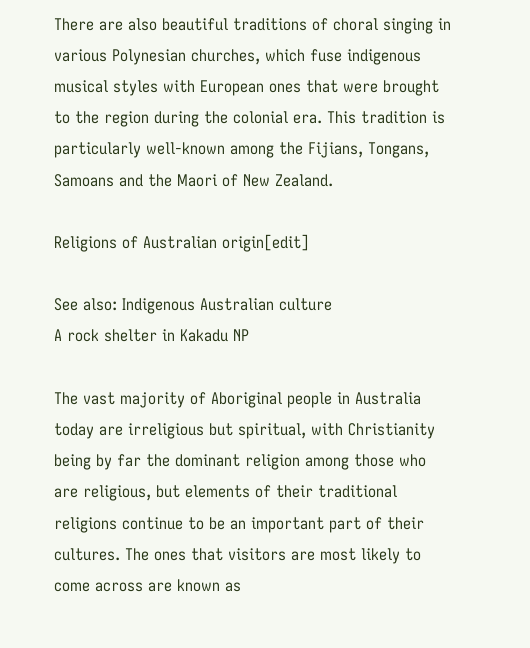There are also beautiful traditions of choral singing in various Polynesian churches, which fuse indigenous musical styles with European ones that were brought to the region during the colonial era. This tradition is particularly well-known among the Fijians, Tongans, Samoans and the Maori of New Zealand.

Religions of Australian origin[edit]

See also: Indigenous Australian culture
A rock shelter in Kakadu NP

The vast majority of Aboriginal people in Australia today are irreligious but spiritual, with Christianity being by far the dominant religion among those who are religious, but elements of their traditional religions continue to be an important part of their cultures. The ones that visitors are most likely to come across are known as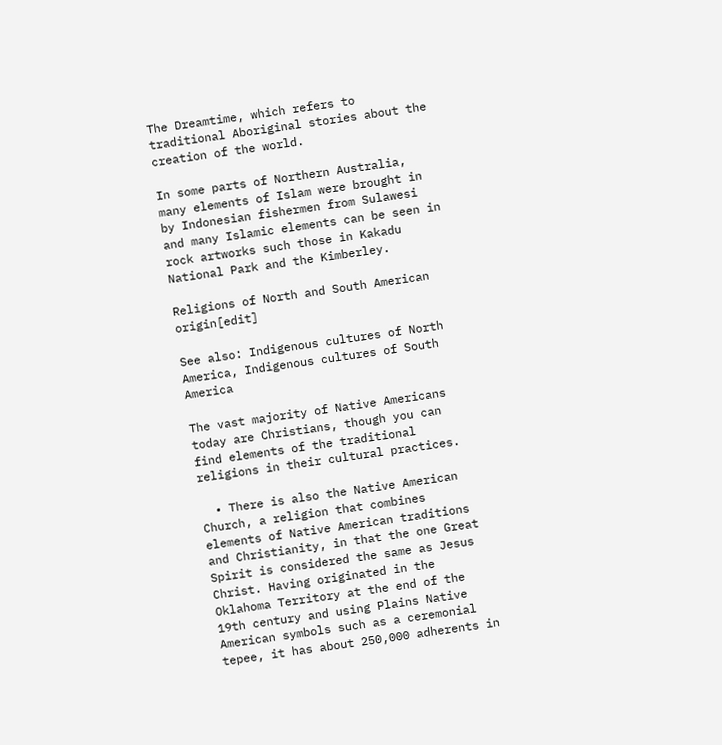The Dreamtime, which refers to traditional Aboriginal stories about the creation of the world.

In some parts of Northern Australia, many elements of Islam were brought in by Indonesian fishermen from Sulawesi and many Islamic elements can be seen in rock artworks such those in Kakadu National Park and the Kimberley.

Religions of North and South American origin[edit]

See also: Indigenous cultures of North America, Indigenous cultures of South America

The vast majority of Native Americans today are Christians, though you can find elements of the traditional religions in their cultural practices.

  • There is also the Native American Church, a religion that combines elements of Native American traditions and Christianity, in that the one Great Spirit is considered the same as Jesus Christ. Having originated in the Oklahoma Territory at the end of the 19th century and using Plains Native American symbols such as a ceremonial tepee, it has about 250,000 adherents in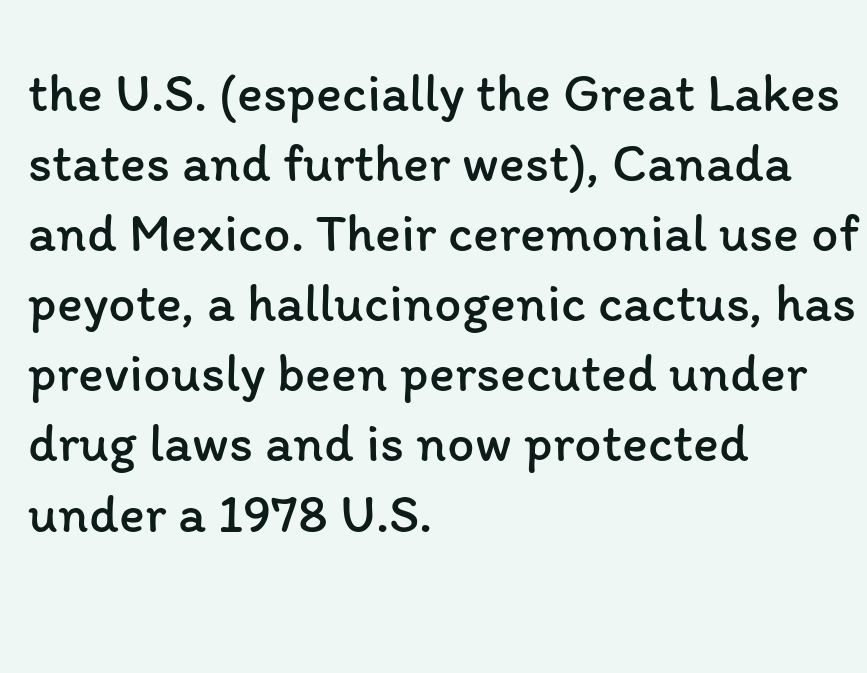the U.S. (especially the Great Lakes states and further west), Canada and Mexico. Their ceremonial use of peyote, a hallucinogenic cactus, has previously been persecuted under drug laws and is now protected under a 1978 U.S.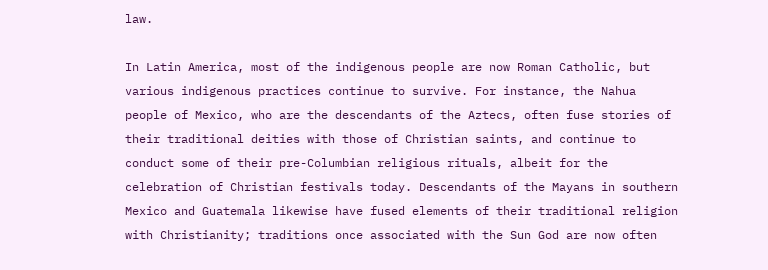law.

In Latin America, most of the indigenous people are now Roman Catholic, but various indigenous practices continue to survive. For instance, the Nahua people of Mexico, who are the descendants of the Aztecs, often fuse stories of their traditional deities with those of Christian saints, and continue to conduct some of their pre-Columbian religious rituals, albeit for the celebration of Christian festivals today. Descendants of the Mayans in southern Mexico and Guatemala likewise have fused elements of their traditional religion with Christianity; traditions once associated with the Sun God are now often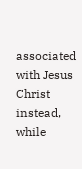associated with Jesus Christ instead, while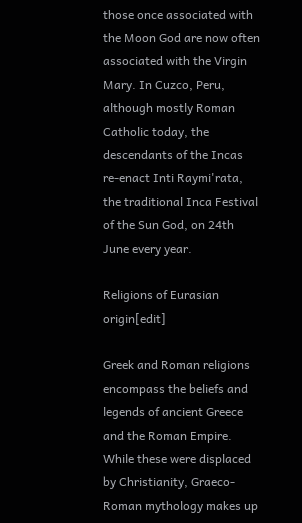those once associated with the Moon God are now often associated with the Virgin Mary. In Cuzco, Peru, although mostly Roman Catholic today, the descendants of the Incas re-enact Inti Raymi'rata, the traditional Inca Festival of the Sun God, on 24th June every year.

Religions of Eurasian origin[edit]

Greek and Roman religions encompass the beliefs and legends of ancient Greece and the Roman Empire. While these were displaced by Christianity, Graeco-Roman mythology makes up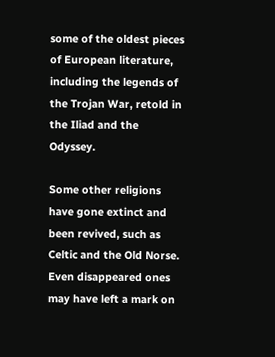some of the oldest pieces of European literature, including the legends of the Trojan War, retold in the Iliad and the Odyssey.

Some other religions have gone extinct and been revived, such as Celtic and the Old Norse. Even disappeared ones may have left a mark on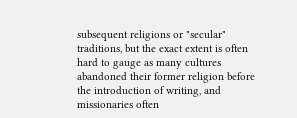subsequent religions or "secular" traditions, but the exact extent is often hard to gauge as many cultures abandoned their former religion before the introduction of writing, and missionaries often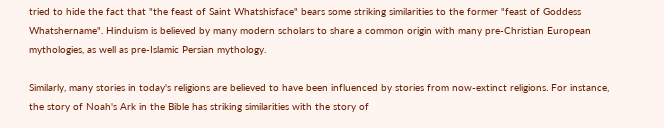tried to hide the fact that "the feast of Saint Whatshisface" bears some striking similarities to the former "feast of Goddess Whatshername". Hinduism is believed by many modern scholars to share a common origin with many pre-Christian European mythologies, as well as pre-Islamic Persian mythology.

Similarly, many stories in today's religions are believed to have been influenced by stories from now-extinct religions. For instance, the story of Noah's Ark in the Bible has striking similarities with the story of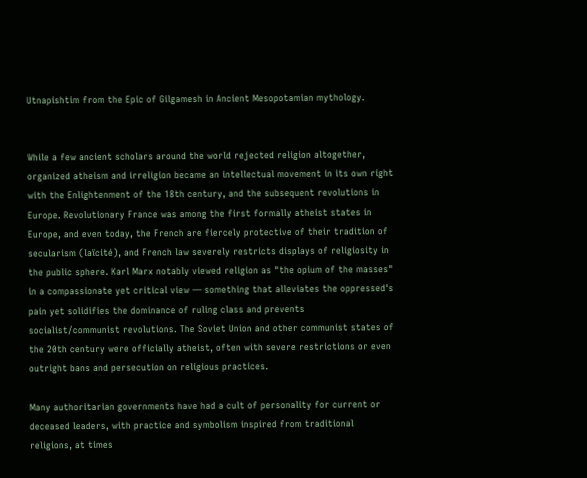Utnapishtim from the Epic of Gilgamesh in Ancient Mesopotamian mythology.


While a few ancient scholars around the world rejected religion altogether, organized atheism and irreligion became an intellectual movement in its own right with the Enlightenment of the 18th century, and the subsequent revolutions in Europe. Revolutionary France was among the first formally atheist states in Europe, and even today, the French are fiercely protective of their tradition of secularism (laïcité), and French law severely restricts displays of religiosity in the public sphere. Karl Marx notably viewed religion as "the opium of the masses" in a compassionate yet critical view — something that alleviates the oppressed's pain yet solidifies the dominance of ruling class and prevents socialist/communist revolutions. The Soviet Union and other communist states of the 20th century were officially atheist, often with severe restrictions or even outright bans and persecution on religious practices.

Many authoritarian governments have had a cult of personality for current or deceased leaders, with practice and symbolism inspired from traditional religions, at times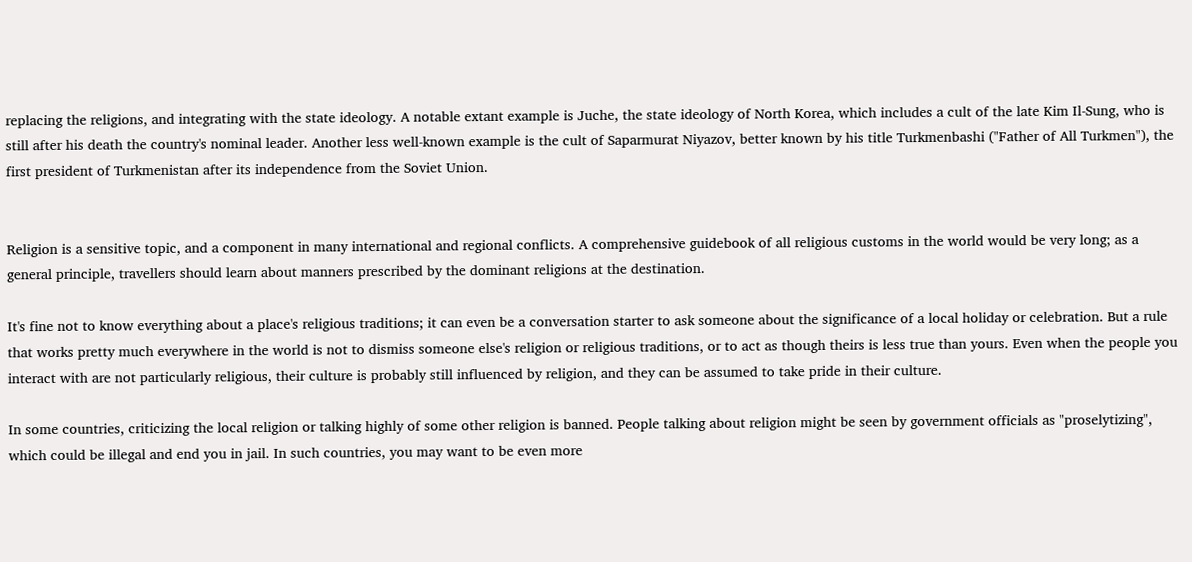replacing the religions, and integrating with the state ideology. A notable extant example is Juche, the state ideology of North Korea, which includes a cult of the late Kim Il-Sung, who is still after his death the country's nominal leader. Another less well-known example is the cult of Saparmurat Niyazov, better known by his title Turkmenbashi ("Father of All Turkmen"), the first president of Turkmenistan after its independence from the Soviet Union.


Religion is a sensitive topic, and a component in many international and regional conflicts. A comprehensive guidebook of all religious customs in the world would be very long; as a general principle, travellers should learn about manners prescribed by the dominant religions at the destination.

It's fine not to know everything about a place's religious traditions; it can even be a conversation starter to ask someone about the significance of a local holiday or celebration. But a rule that works pretty much everywhere in the world is not to dismiss someone else's religion or religious traditions, or to act as though theirs is less true than yours. Even when the people you interact with are not particularly religious, their culture is probably still influenced by religion, and they can be assumed to take pride in their culture.

In some countries, criticizing the local religion or talking highly of some other religion is banned. People talking about religion might be seen by government officials as "proselytizing", which could be illegal and end you in jail. In such countries, you may want to be even more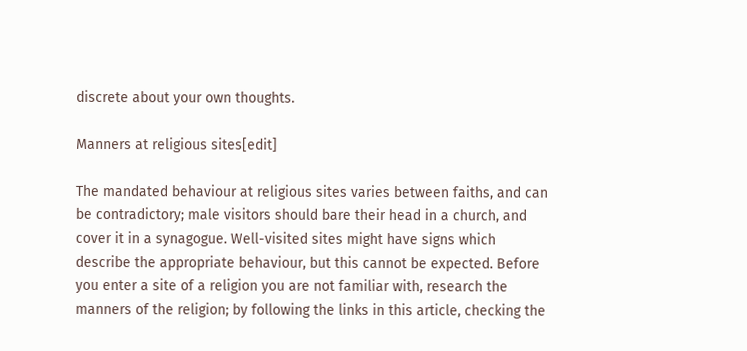discrete about your own thoughts.

Manners at religious sites[edit]

The mandated behaviour at religious sites varies between faiths, and can be contradictory; male visitors should bare their head in a church, and cover it in a synagogue. Well-visited sites might have signs which describe the appropriate behaviour, but this cannot be expected. Before you enter a site of a religion you are not familiar with, research the manners of the religion; by following the links in this article, checking the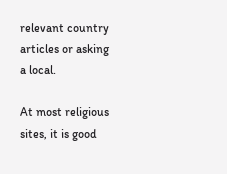relevant country articles or asking a local.

At most religious sites, it is good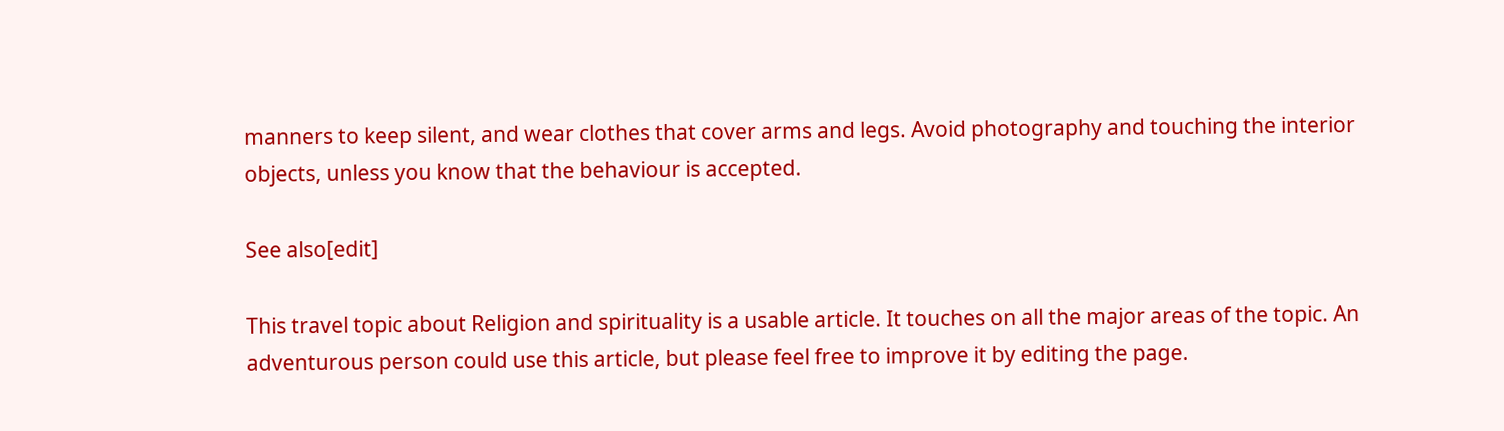manners to keep silent, and wear clothes that cover arms and legs. Avoid photography and touching the interior objects, unless you know that the behaviour is accepted.

See also[edit]

This travel topic about Religion and spirituality is a usable article. It touches on all the major areas of the topic. An adventurous person could use this article, but please feel free to improve it by editing the page.